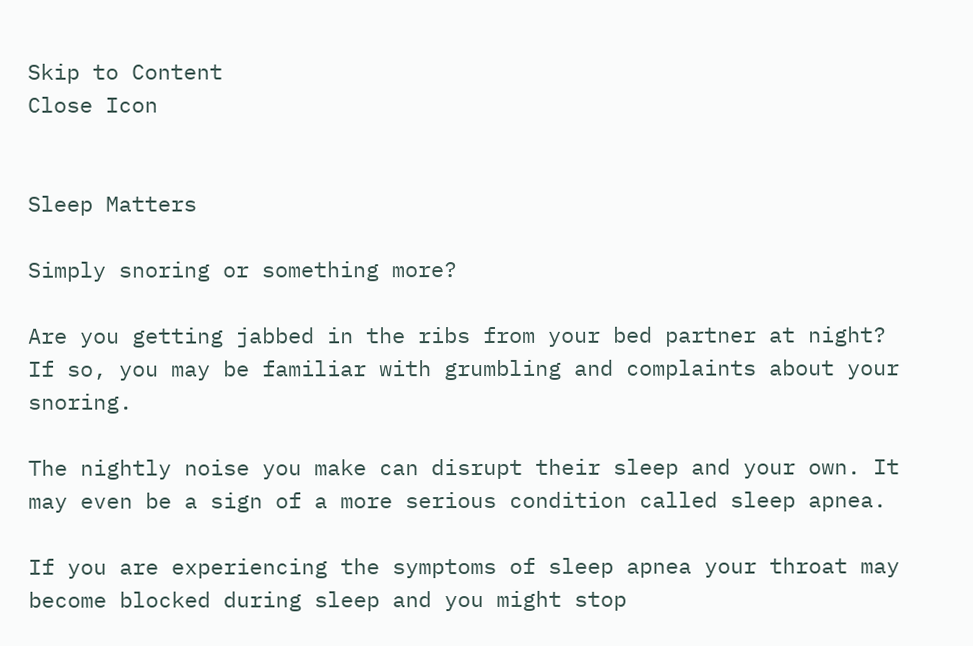Skip to Content
Close Icon


Sleep Matters

Simply snoring or something more?

Are you getting jabbed in the ribs from your bed partner at night? If so, you may be familiar with grumbling and complaints about your snoring.

The nightly noise you make can disrupt their sleep and your own. It may even be a sign of a more serious condition called sleep apnea.

If you are experiencing the symptoms of sleep apnea your throat may become blocked during sleep and you might stop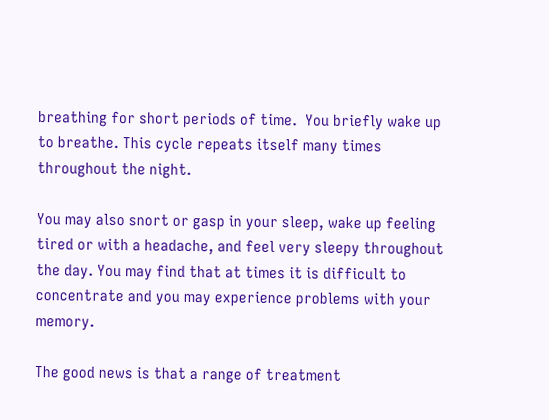breathing for short periods of time.  You briefly wake up to breathe. This cycle repeats itself many times throughout the night.

You may also snort or gasp in your sleep, wake up feeling tired or with a headache, and feel very sleepy throughout the day. You may find that at times it is difficult to concentrate and you may experience problems with your memory.

The good news is that a range of treatment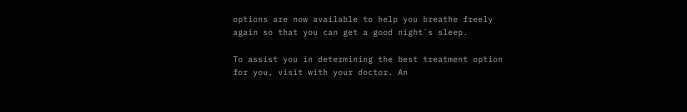options are now available to help you breathe freely again so that you can get a good night`s sleep.

To assist you in determining the best treatment option for you, visit with your doctor. An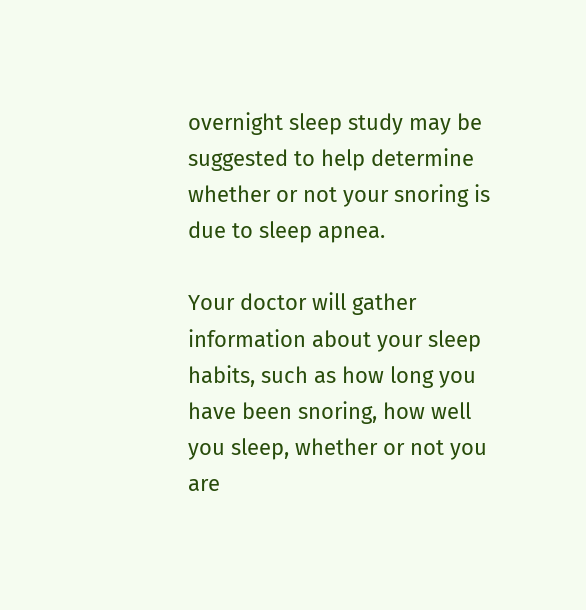overnight sleep study may be suggested to help determine whether or not your snoring is due to sleep apnea.

Your doctor will gather information about your sleep habits, such as how long you have been snoring, how well you sleep, whether or not you are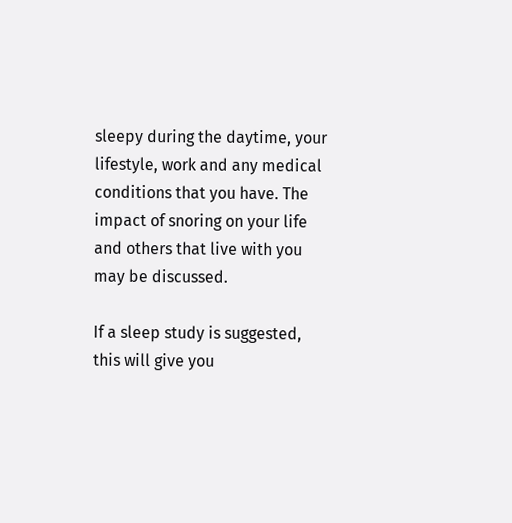sleepy during the daytime, your lifestyle, work and any medical conditions that you have. The impact of snoring on your life and others that live with you may be discussed.

If a sleep study is suggested, this will give you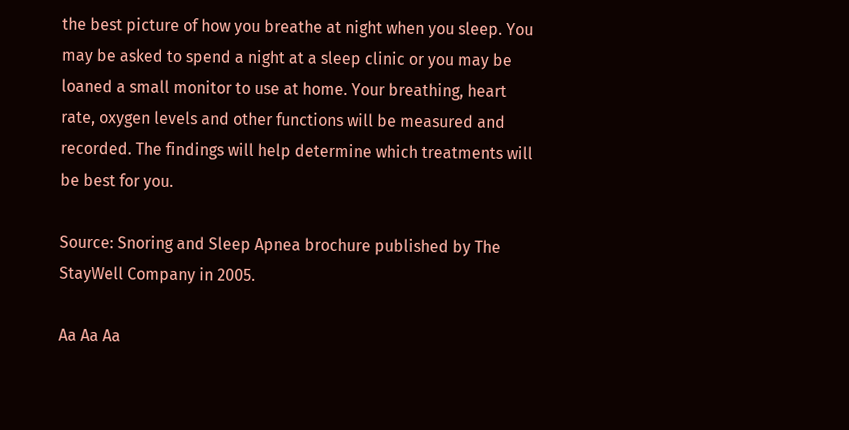the best picture of how you breathe at night when you sleep. You may be asked to spend a night at a sleep clinic or you may be loaned a small monitor to use at home. Your breathing, heart rate, oxygen levels and other functions will be measured and recorded. The findings will help determine which treatments will be best for you.

Source: Snoring and Sleep Apnea brochure published by The StayWell Company in 2005.

Aa Aa Aa